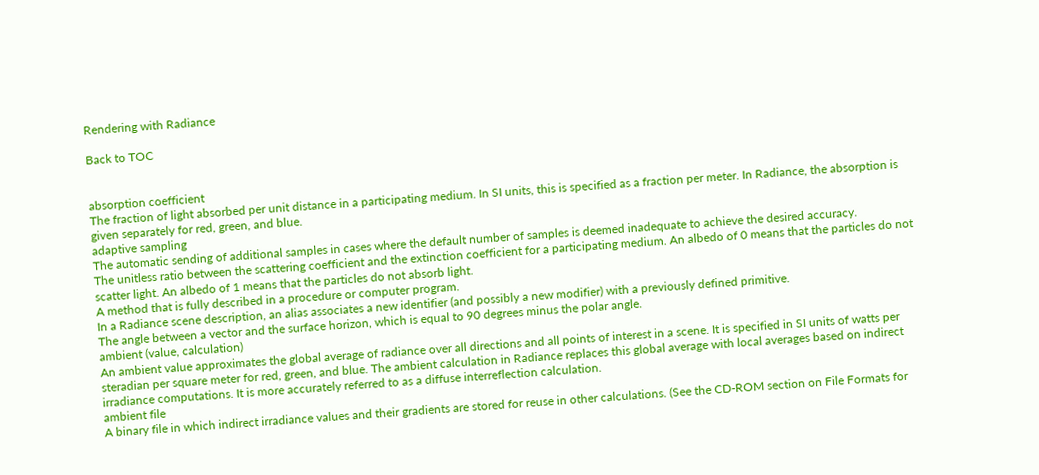Rendering with Radiance

Back to TOC


absorption coefficient
The fraction of light absorbed per unit distance in a participating medium. In SI units, this is specified as a fraction per meter. In Radiance, the absorption is given separately for red, green, and blue.
adaptive sampling
The automatic sending of additional samples in cases where the default number of samples is deemed inadequate to achieve the desired accuracy.
The unitless ratio between the scattering coefficient and the extinction coefficient for a participating medium. An albedo of 0 means that the particles do not scatter light. An albedo of 1 means that the particles do not absorb light.
A method that is fully described in a procedure or computer program.
In a Radiance scene description, an alias associates a new identifier (and possibly a new modifier) with a previously defined primitive.
The angle between a vector and the surface horizon, which is equal to 90 degrees minus the polar angle.
ambient (value, calculation)
An ambient value approximates the global average of radiance over all directions and all points of interest in a scene. It is specified in SI units of watts per steradian per square meter for red, green, and blue. The ambient calculation in Radiance replaces this global average with local averages based on indirect irradiance computations. It is more accurately referred to as a diffuse interreflection calculation.
ambient file
A binary file in which indirect irradiance values and their gradients are stored for reuse in other calculations. (See the CD-ROM section on File Formats for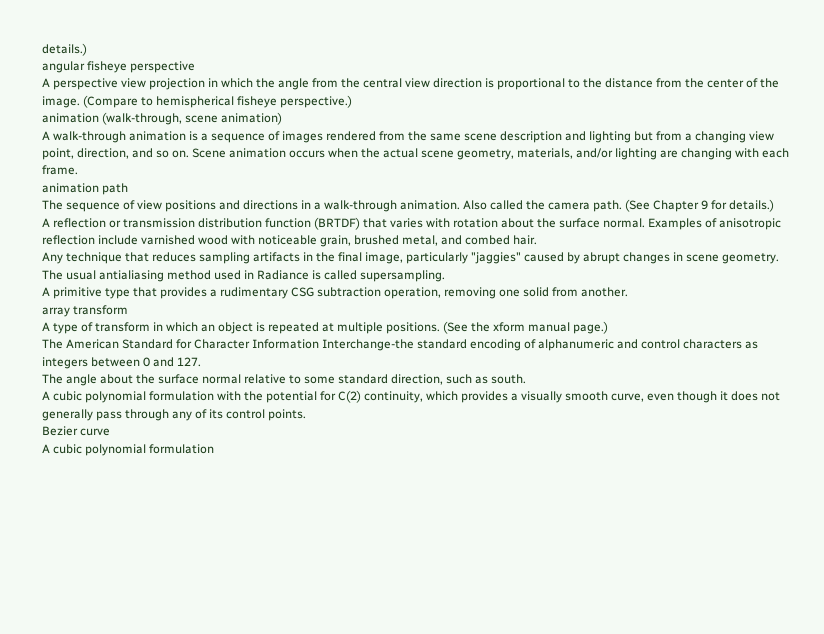details.)
angular fisheye perspective
A perspective view projection in which the angle from the central view direction is proportional to the distance from the center of the image. (Compare to hemispherical fisheye perspective.)
animation (walk-through, scene animation)
A walk-through animation is a sequence of images rendered from the same scene description and lighting but from a changing view point, direction, and so on. Scene animation occurs when the actual scene geometry, materials, and/or lighting are changing with each frame.
animation path
The sequence of view positions and directions in a walk-through animation. Also called the camera path. (See Chapter 9 for details.)
A reflection or transmission distribution function (BRTDF) that varies with rotation about the surface normal. Examples of anisotropic reflection include varnished wood with noticeable grain, brushed metal, and combed hair.
Any technique that reduces sampling artifacts in the final image, particularly "jaggies" caused by abrupt changes in scene geometry. The usual antialiasing method used in Radiance is called supersampling.
A primitive type that provides a rudimentary CSG subtraction operation, removing one solid from another.
array transform
A type of transform in which an object is repeated at multiple positions. (See the xform manual page.)
The American Standard for Character Information Interchange-the standard encoding of alphanumeric and control characters as integers between 0 and 127.
The angle about the surface normal relative to some standard direction, such as south.
A cubic polynomial formulation with the potential for C(2) continuity, which provides a visually smooth curve, even though it does not generally pass through any of its control points.
Bezier curve
A cubic polynomial formulation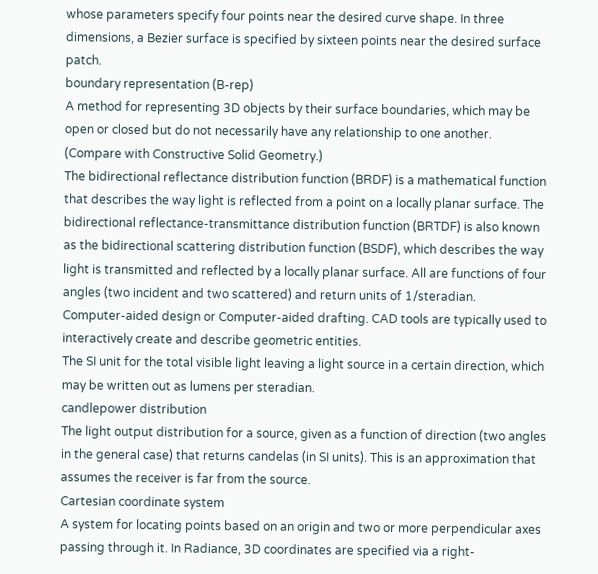whose parameters specify four points near the desired curve shape. In three dimensions, a Bezier surface is specified by sixteen points near the desired surface patch.
boundary representation (B-rep)
A method for representing 3D objects by their surface boundaries, which may be open or closed but do not necessarily have any relationship to one another. (Compare with Constructive Solid Geometry.)
The bidirectional reflectance distribution function (BRDF) is a mathematical function that describes the way light is reflected from a point on a locally planar surface. The bidirectional reflectance-transmittance distribution function (BRTDF) is also known as the bidirectional scattering distribution function (BSDF), which describes the way light is transmitted and reflected by a locally planar surface. All are functions of four angles (two incident and two scattered) and return units of 1/steradian.
Computer-aided design or Computer-aided drafting. CAD tools are typically used to interactively create and describe geometric entities.
The SI unit for the total visible light leaving a light source in a certain direction, which may be written out as lumens per steradian.
candlepower distribution
The light output distribution for a source, given as a function of direction (two angles in the general case) that returns candelas (in SI units). This is an approximation that assumes the receiver is far from the source.
Cartesian coordinate system
A system for locating points based on an origin and two or more perpendicular axes passing through it. In Radiance, 3D coordinates are specified via a right-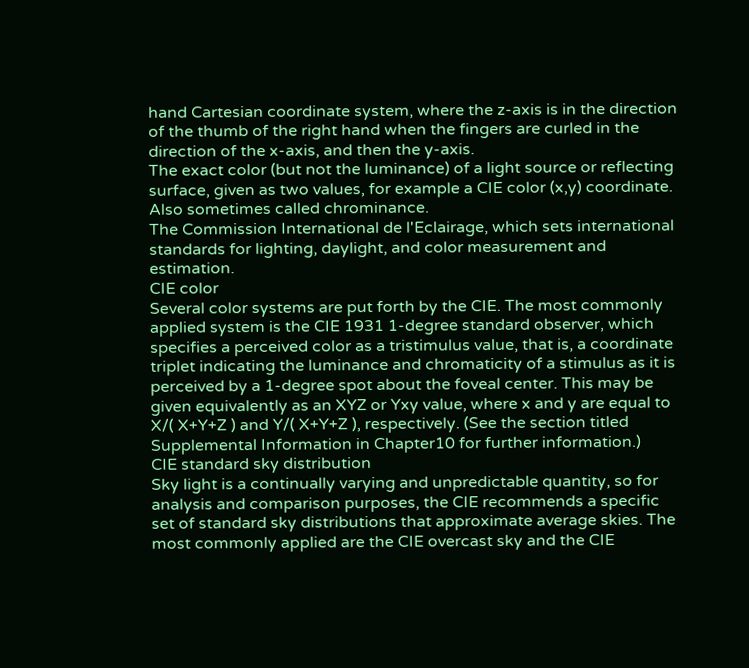hand Cartesian coordinate system, where the z-axis is in the direction of the thumb of the right hand when the fingers are curled in the direction of the x-axis, and then the y-axis.
The exact color (but not the luminance) of a light source or reflecting surface, given as two values, for example a CIE color (x,y) coordinate. Also sometimes called chrominance.
The Commission International de l'Eclairage, which sets international standards for lighting, daylight, and color measurement and estimation.
CIE color
Several color systems are put forth by the CIE. The most commonly applied system is the CIE 1931 1-degree standard observer, which specifies a perceived color as a tristimulus value, that is, a coordinate triplet indicating the luminance and chromaticity of a stimulus as it is perceived by a 1-degree spot about the foveal center. This may be given equivalently as an XYZ or Yxy value, where x and y are equal to X/( X+Y+Z ) and Y/( X+Y+Z ), respectively. (See the section titled Supplemental Information in Chapter10 for further information.)
CIE standard sky distribution
Sky light is a continually varying and unpredictable quantity, so for analysis and comparison purposes, the CIE recommends a specific set of standard sky distributions that approximate average skies. The most commonly applied are the CIE overcast sky and the CIE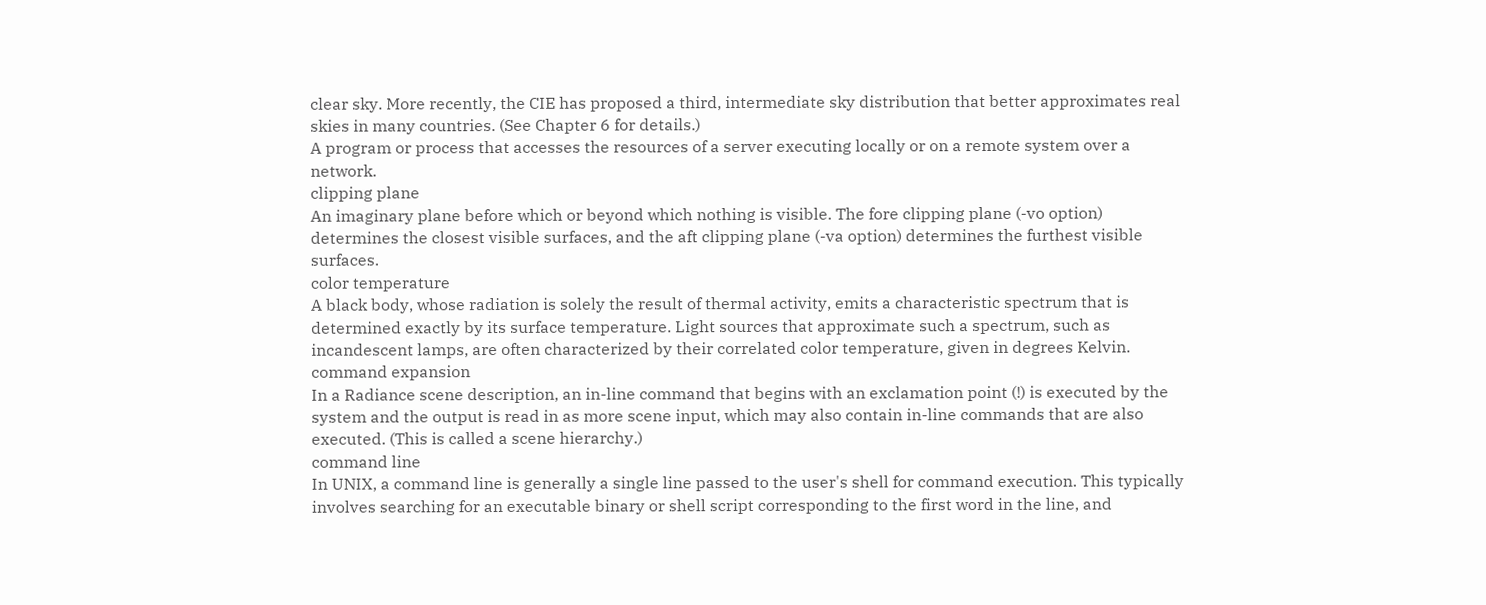clear sky. More recently, the CIE has proposed a third, intermediate sky distribution that better approximates real skies in many countries. (See Chapter 6 for details.)
A program or process that accesses the resources of a server executing locally or on a remote system over a network.
clipping plane
An imaginary plane before which or beyond which nothing is visible. The fore clipping plane (-vo option) determines the closest visible surfaces, and the aft clipping plane (-va option) determines the furthest visible surfaces.
color temperature
A black body, whose radiation is solely the result of thermal activity, emits a characteristic spectrum that is determined exactly by its surface temperature. Light sources that approximate such a spectrum, such as incandescent lamps, are often characterized by their correlated color temperature, given in degrees Kelvin.
command expansion
In a Radiance scene description, an in-line command that begins with an exclamation point (!) is executed by the system and the output is read in as more scene input, which may also contain in-line commands that are also executed. (This is called a scene hierarchy.)
command line
In UNIX, a command line is generally a single line passed to the user's shell for command execution. This typically involves searching for an executable binary or shell script corresponding to the first word in the line, and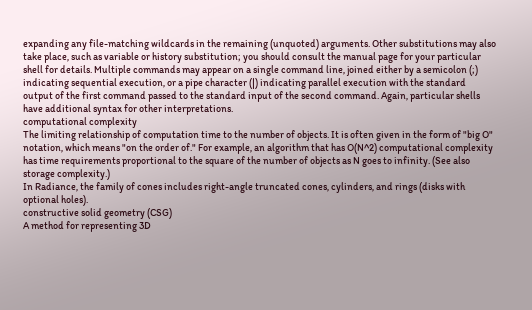expanding any file-matching wildcards in the remaining (unquoted) arguments. Other substitutions may also take place, such as variable or history substitution; you should consult the manual page for your particular shell for details. Multiple commands may appear on a single command line, joined either by a semicolon (;) indicating sequential execution, or a pipe character (|) indicating parallel execution with the standard output of the first command passed to the standard input of the second command. Again, particular shells have additional syntax for other interpretations.
computational complexity
The limiting relationship of computation time to the number of objects. It is often given in the form of "big O" notation, which means "on the order of." For example, an algorithm that has O(N^2) computational complexity has time requirements proportional to the square of the number of objects as N goes to infinity. (See also storage complexity.)
In Radiance, the family of cones includes right-angle truncated cones, cylinders, and rings (disks with optional holes).
constructive solid geometry (CSG)
A method for representing 3D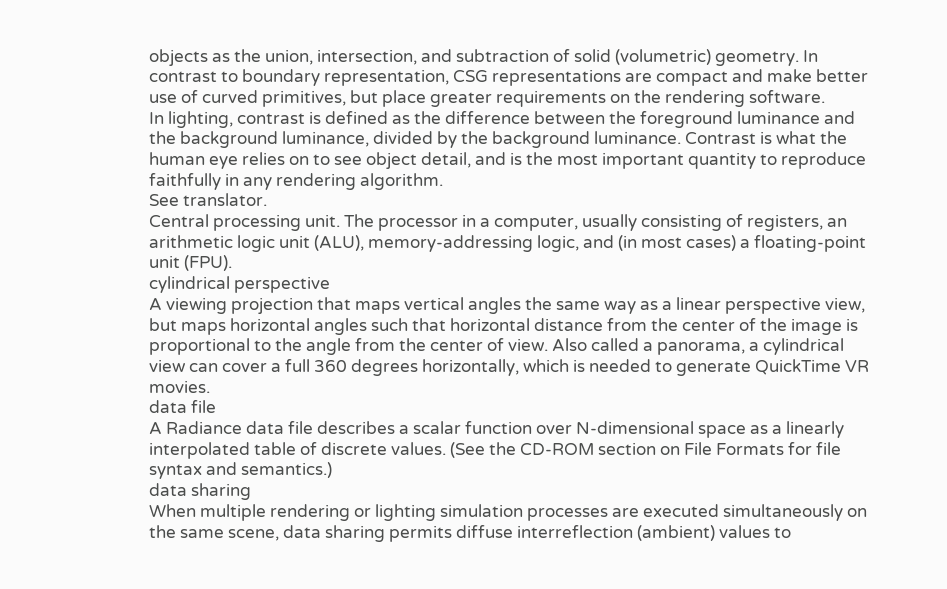objects as the union, intersection, and subtraction of solid (volumetric) geometry. In contrast to boundary representation, CSG representations are compact and make better use of curved primitives, but place greater requirements on the rendering software.
In lighting, contrast is defined as the difference between the foreground luminance and the background luminance, divided by the background luminance. Contrast is what the human eye relies on to see object detail, and is the most important quantity to reproduce faithfully in any rendering algorithm.
See translator.
Central processing unit. The processor in a computer, usually consisting of registers, an arithmetic logic unit (ALU), memory-addressing logic, and (in most cases) a floating-point unit (FPU).
cylindrical perspective
A viewing projection that maps vertical angles the same way as a linear perspective view, but maps horizontal angles such that horizontal distance from the center of the image is proportional to the angle from the center of view. Also called a panorama, a cylindrical view can cover a full 360 degrees horizontally, which is needed to generate QuickTime VR movies.
data file
A Radiance data file describes a scalar function over N-dimensional space as a linearly interpolated table of discrete values. (See the CD-ROM section on File Formats for file syntax and semantics.)
data sharing
When multiple rendering or lighting simulation processes are executed simultaneously on the same scene, data sharing permits diffuse interreflection (ambient) values to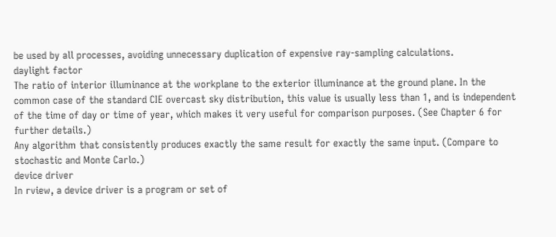be used by all processes, avoiding unnecessary duplication of expensive ray-sampling calculations.
daylight factor
The ratio of interior illuminance at the workplane to the exterior illuminance at the ground plane. In the common case of the standard CIE overcast sky distribution, this value is usually less than 1, and is independent of the time of day or time of year, which makes it very useful for comparison purposes. (See Chapter 6 for further details.)
Any algorithm that consistently produces exactly the same result for exactly the same input. (Compare to stochastic and Monte Carlo.)
device driver
In rview, a device driver is a program or set of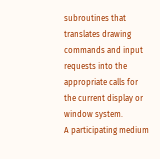subroutines that translates drawing commands and input requests into the appropriate calls for the current display or window system.
A participating medium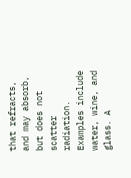that refracts, and may absorb, but does not scatter radiation. Examples include water, wine, and glass. A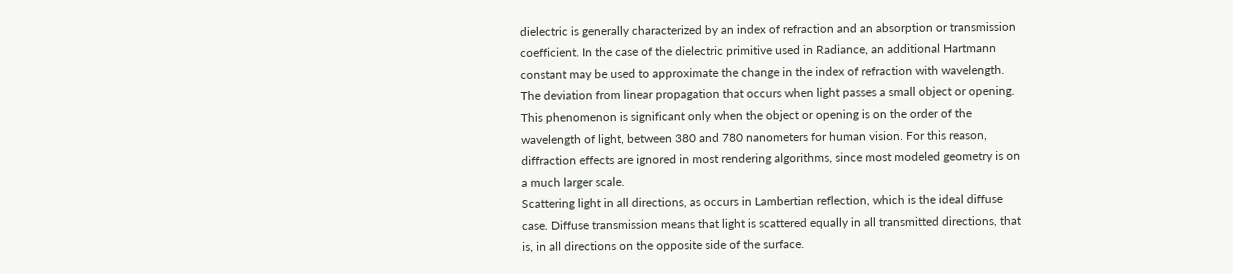dielectric is generally characterized by an index of refraction and an absorption or transmission coefficient. In the case of the dielectric primitive used in Radiance, an additional Hartmann constant may be used to approximate the change in the index of refraction with wavelength.
The deviation from linear propagation that occurs when light passes a small object or opening. This phenomenon is significant only when the object or opening is on the order of the wavelength of light, between 380 and 780 nanometers for human vision. For this reason, diffraction effects are ignored in most rendering algorithms, since most modeled geometry is on a much larger scale.
Scattering light in all directions, as occurs in Lambertian reflection, which is the ideal diffuse case. Diffuse transmission means that light is scattered equally in all transmitted directions, that is, in all directions on the opposite side of the surface.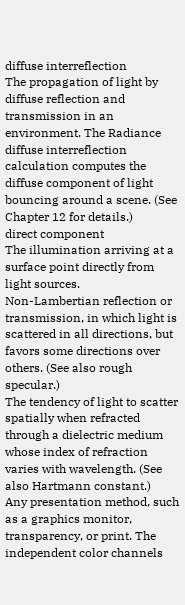diffuse interreflection
The propagation of light by diffuse reflection and transmission in an environment. The Radiance diffuse interreflection calculation computes the diffuse component of light bouncing around a scene. (See Chapter 12 for details.)
direct component
The illumination arriving at a surface point directly from light sources.
Non-Lambertian reflection or transmission, in which light is scattered in all directions, but favors some directions over others. (See also rough specular.)
The tendency of light to scatter spatially when refracted through a dielectric medium whose index of refraction varies with wavelength. (See also Hartmann constant.)
Any presentation method, such as a graphics monitor, transparency, or print. The independent color channels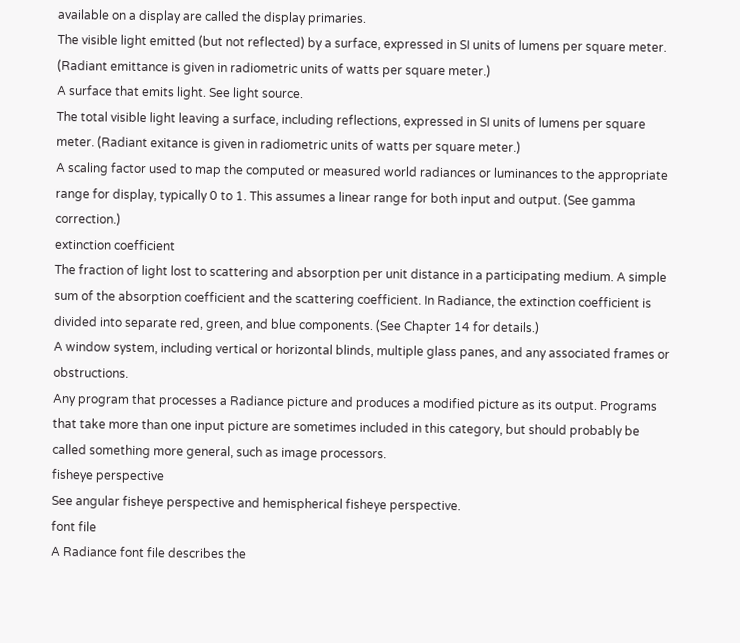available on a display are called the display primaries.
The visible light emitted (but not reflected) by a surface, expressed in SI units of lumens per square meter. (Radiant emittance is given in radiometric units of watts per square meter.)
A surface that emits light. See light source.
The total visible light leaving a surface, including reflections, expressed in SI units of lumens per square meter. (Radiant exitance is given in radiometric units of watts per square meter.)
A scaling factor used to map the computed or measured world radiances or luminances to the appropriate range for display, typically 0 to 1. This assumes a linear range for both input and output. (See gamma correction.)
extinction coefficient
The fraction of light lost to scattering and absorption per unit distance in a participating medium. A simple sum of the absorption coefficient and the scattering coefficient. In Radiance, the extinction coefficient is divided into separate red, green, and blue components. (See Chapter 14 for details.)
A window system, including vertical or horizontal blinds, multiple glass panes, and any associated frames or obstructions.
Any program that processes a Radiance picture and produces a modified picture as its output. Programs that take more than one input picture are sometimes included in this category, but should probably be called something more general, such as image processors.
fisheye perspective
See angular fisheye perspective and hemispherical fisheye perspective.
font file
A Radiance font file describes the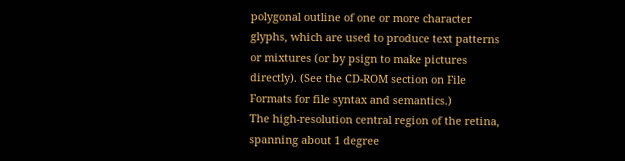polygonal outline of one or more character glyphs, which are used to produce text patterns or mixtures (or by psign to make pictures directly). (See the CD-ROM section on File Formats for file syntax and semantics.)
The high-resolution central region of the retina, spanning about 1 degree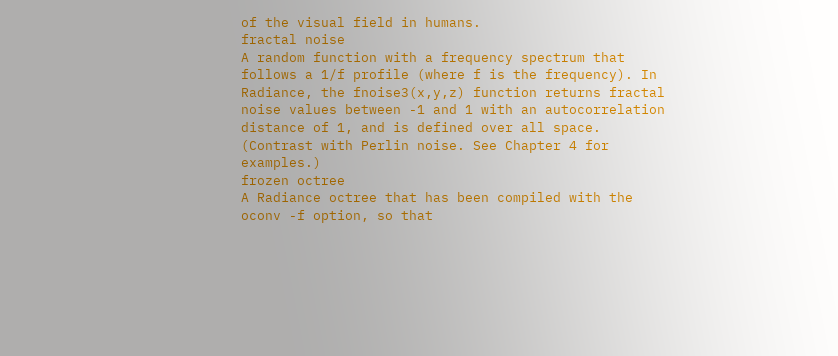of the visual field in humans.
fractal noise
A random function with a frequency spectrum that follows a 1/f profile (where f is the frequency). In Radiance, the fnoise3(x,y,z) function returns fractal noise values between -1 and 1 with an autocorrelation distance of 1, and is defined over all space. (Contrast with Perlin noise. See Chapter 4 for examples.)
frozen octree
A Radiance octree that has been compiled with the oconv -f option, so that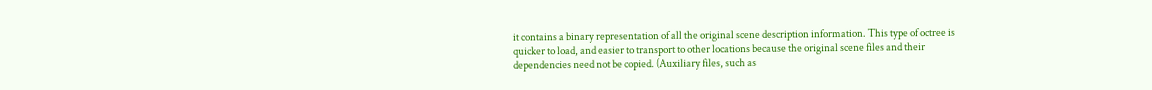it contains a binary representation of all the original scene description information. This type of octree is quicker to load, and easier to transport to other locations because the original scene files and their dependencies need not be copied. (Auxiliary files, such as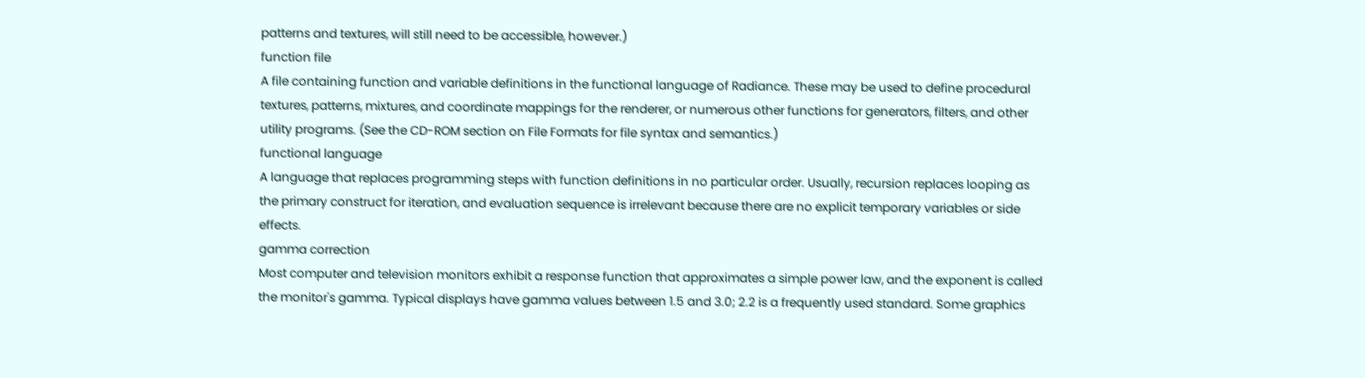patterns and textures, will still need to be accessible, however.)
function file
A file containing function and variable definitions in the functional language of Radiance. These may be used to define procedural textures, patterns, mixtures, and coordinate mappings for the renderer, or numerous other functions for generators, filters, and other utility programs. (See the CD-ROM section on File Formats for file syntax and semantics.)
functional language
A language that replaces programming steps with function definitions in no particular order. Usually, recursion replaces looping as the primary construct for iteration, and evaluation sequence is irrelevant because there are no explicit temporary variables or side effects.
gamma correction
Most computer and television monitors exhibit a response function that approximates a simple power law, and the exponent is called the monitor's gamma. Typical displays have gamma values between 1.5 and 3.0; 2.2 is a frequently used standard. Some graphics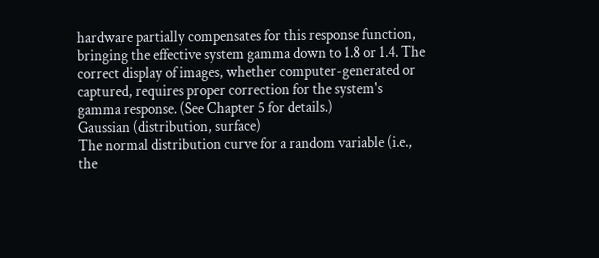hardware partially compensates for this response function, bringing the effective system gamma down to 1.8 or 1.4. The correct display of images, whether computer-generated or captured, requires proper correction for the system's gamma response. (See Chapter 5 for details.)
Gaussian (distribution, surface)
The normal distribution curve for a random variable (i.e., the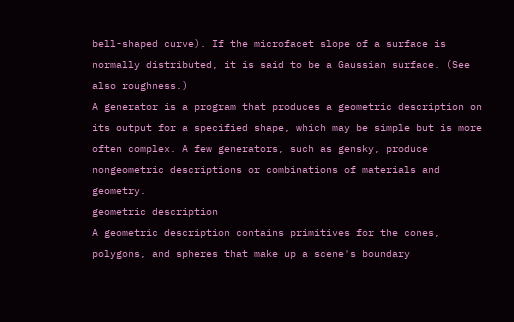bell-shaped curve). If the microfacet slope of a surface is normally distributed, it is said to be a Gaussian surface. (See also roughness.)
A generator is a program that produces a geometric description on its output for a specified shape, which may be simple but is more often complex. A few generators, such as gensky, produce nongeometric descriptions or combinations of materials and geometry.
geometric description
A geometric description contains primitives for the cones, polygons, and spheres that make up a scene's boundary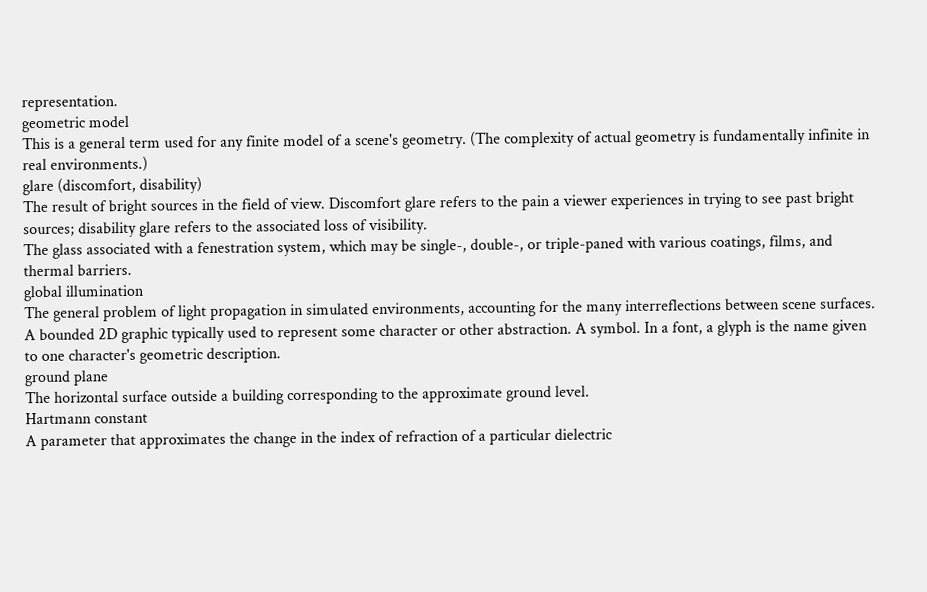representation.
geometric model
This is a general term used for any finite model of a scene's geometry. (The complexity of actual geometry is fundamentally infinite in real environments.)
glare (discomfort, disability)
The result of bright sources in the field of view. Discomfort glare refers to the pain a viewer experiences in trying to see past bright sources; disability glare refers to the associated loss of visibility.
The glass associated with a fenestration system, which may be single-, double-, or triple-paned with various coatings, films, and thermal barriers.
global illumination
The general problem of light propagation in simulated environments, accounting for the many interreflections between scene surfaces.
A bounded 2D graphic typically used to represent some character or other abstraction. A symbol. In a font, a glyph is the name given to one character's geometric description.
ground plane
The horizontal surface outside a building corresponding to the approximate ground level.
Hartmann constant
A parameter that approximates the change in the index of refraction of a particular dielectric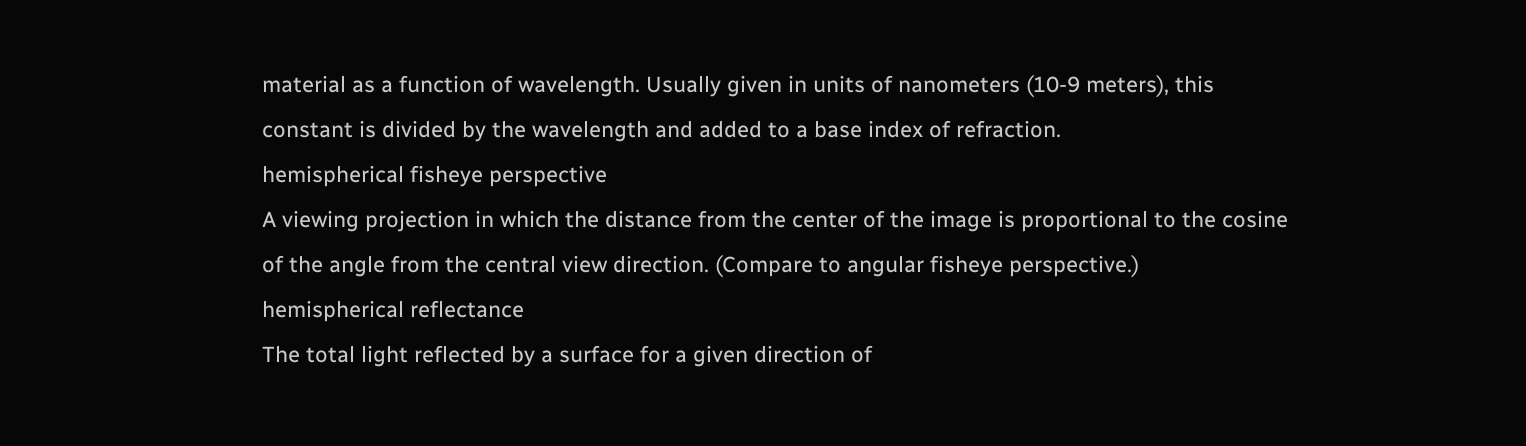material as a function of wavelength. Usually given in units of nanometers (10-9 meters), this constant is divided by the wavelength and added to a base index of refraction.
hemispherical fisheye perspective
A viewing projection in which the distance from the center of the image is proportional to the cosine of the angle from the central view direction. (Compare to angular fisheye perspective.)
hemispherical reflectance
The total light reflected by a surface for a given direction of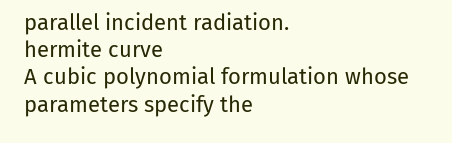parallel incident radiation.
hermite curve
A cubic polynomial formulation whose parameters specify the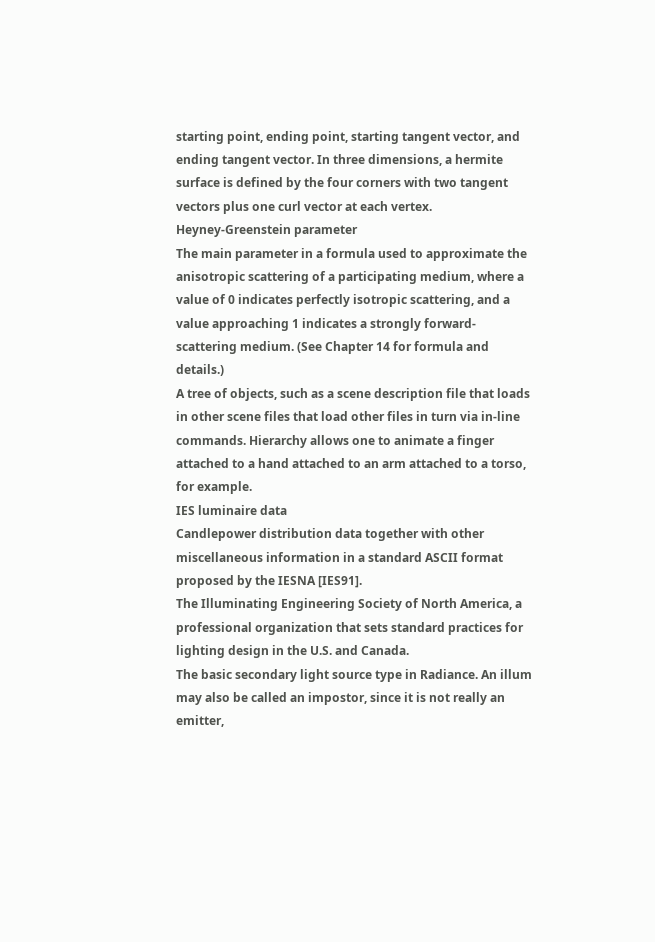starting point, ending point, starting tangent vector, and ending tangent vector. In three dimensions, a hermite surface is defined by the four corners with two tangent vectors plus one curl vector at each vertex.
Heyney-Greenstein parameter
The main parameter in a formula used to approximate the anisotropic scattering of a participating medium, where a value of 0 indicates perfectly isotropic scattering, and a value approaching 1 indicates a strongly forward-scattering medium. (See Chapter 14 for formula and details.)
A tree of objects, such as a scene description file that loads in other scene files that load other files in turn via in-line commands. Hierarchy allows one to animate a finger attached to a hand attached to an arm attached to a torso, for example.
IES luminaire data
Candlepower distribution data together with other miscellaneous information in a standard ASCII format proposed by the IESNA [IES91].
The Illuminating Engineering Society of North America, a professional organization that sets standard practices for lighting design in the U.S. and Canada.
The basic secondary light source type in Radiance. An illum may also be called an impostor, since it is not really an emitter,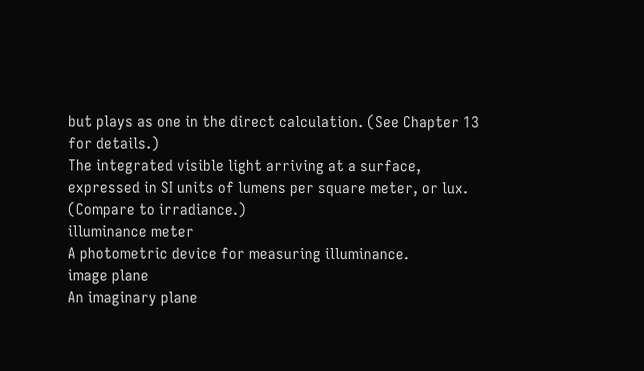but plays as one in the direct calculation. (See Chapter 13 for details.)
The integrated visible light arriving at a surface, expressed in SI units of lumens per square meter, or lux. (Compare to irradiance.)
illuminance meter
A photometric device for measuring illuminance.
image plane
An imaginary plane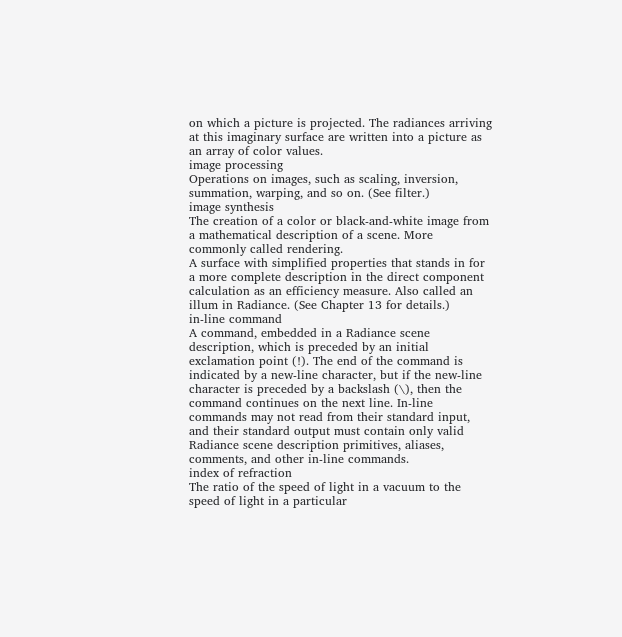on which a picture is projected. The radiances arriving at this imaginary surface are written into a picture as an array of color values.
image processing
Operations on images, such as scaling, inversion, summation, warping, and so on. (See filter.)
image synthesis
The creation of a color or black-and-white image from a mathematical description of a scene. More commonly called rendering.
A surface with simplified properties that stands in for a more complete description in the direct component calculation as an efficiency measure. Also called an illum in Radiance. (See Chapter 13 for details.)
in-line command
A command, embedded in a Radiance scene description, which is preceded by an initial exclamation point (!). The end of the command is indicated by a new-line character, but if the new-line character is preceded by a backslash (\), then the command continues on the next line. In-line commands may not read from their standard input, and their standard output must contain only valid Radiance scene description primitives, aliases, comments, and other in-line commands.
index of refraction
The ratio of the speed of light in a vacuum to the speed of light in a particular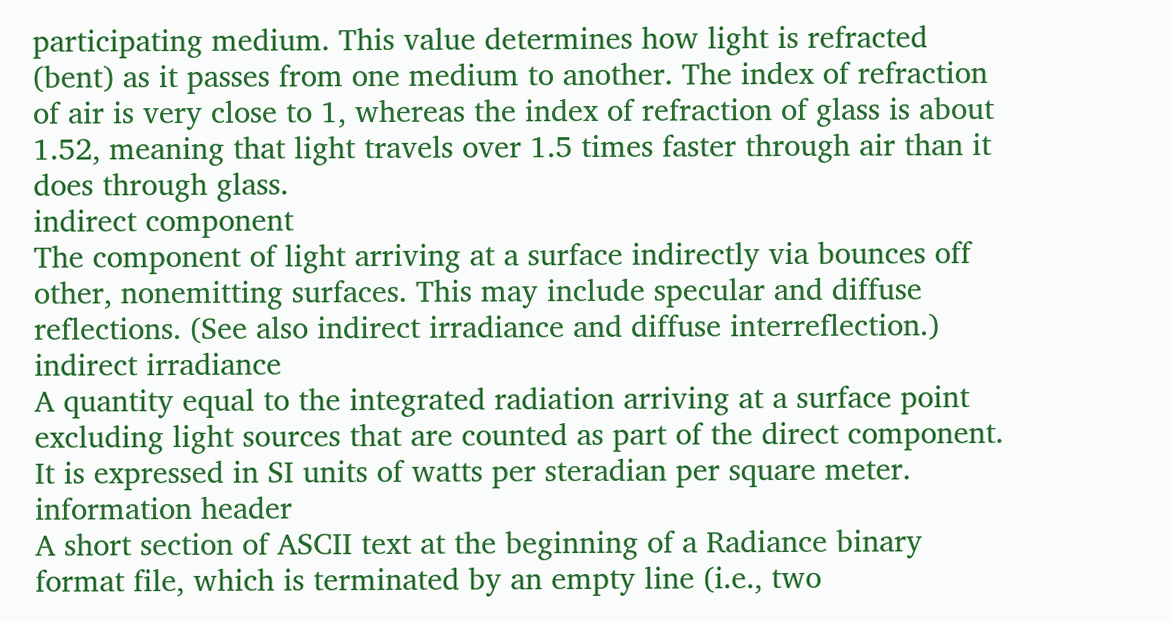participating medium. This value determines how light is refracted (bent) as it passes from one medium to another. The index of refraction of air is very close to 1, whereas the index of refraction of glass is about 1.52, meaning that light travels over 1.5 times faster through air than it does through glass.
indirect component
The component of light arriving at a surface indirectly via bounces off other, nonemitting surfaces. This may include specular and diffuse reflections. (See also indirect irradiance and diffuse interreflection.)
indirect irradiance
A quantity equal to the integrated radiation arriving at a surface point excluding light sources that are counted as part of the direct component. It is expressed in SI units of watts per steradian per square meter.
information header
A short section of ASCII text at the beginning of a Radiance binary format file, which is terminated by an empty line (i.e., two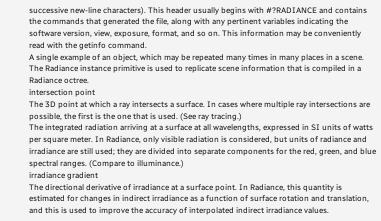successive new-line characters). This header usually begins with #?RADIANCE and contains the commands that generated the file, along with any pertinent variables indicating the software version, view, exposure, format, and so on. This information may be conveniently read with the getinfo command.
A single example of an object, which may be repeated many times in many places in a scene. The Radiance instance primitive is used to replicate scene information that is compiled in a Radiance octree.
intersection point
The 3D point at which a ray intersects a surface. In cases where multiple ray intersections are possible, the first is the one that is used. (See ray tracing.)
The integrated radiation arriving at a surface at all wavelengths, expressed in SI units of watts per square meter. In Radiance, only visible radiation is considered, but units of radiance and irradiance are still used; they are divided into separate components for the red, green, and blue spectral ranges. (Compare to illuminance.)
irradiance gradient
The directional derivative of irradiance at a surface point. In Radiance, this quantity is estimated for changes in indirect irradiance as a function of surface rotation and translation, and this is used to improve the accuracy of interpolated indirect irradiance values.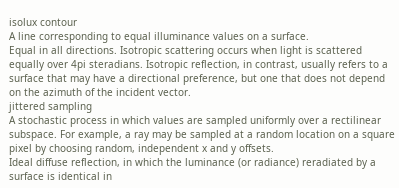isolux contour
A line corresponding to equal illuminance values on a surface.
Equal in all directions. Isotropic scattering occurs when light is scattered equally over 4pi steradians. Isotropic reflection, in contrast, usually refers to a surface that may have a directional preference, but one that does not depend on the azimuth of the incident vector.
jittered sampling
A stochastic process in which values are sampled uniformly over a rectilinear subspace. For example, a ray may be sampled at a random location on a square pixel by choosing random, independent x and y offsets.
Ideal diffuse reflection, in which the luminance (or radiance) reradiated by a surface is identical in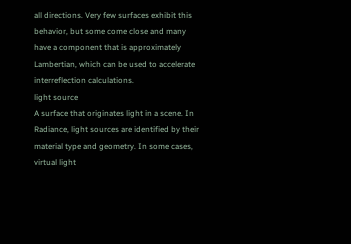all directions. Very few surfaces exhibit this behavior, but some come close and many have a component that is approximately Lambertian, which can be used to accelerate interreflection calculations.
light source
A surface that originates light in a scene. In Radiance, light sources are identified by their material type and geometry. In some cases, virtual light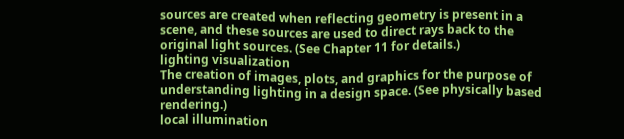sources are created when reflecting geometry is present in a scene, and these sources are used to direct rays back to the original light sources. (See Chapter 11 for details.)
lighting visualization
The creation of images, plots, and graphics for the purpose of understanding lighting in a design space. (See physically based rendering.)
local illumination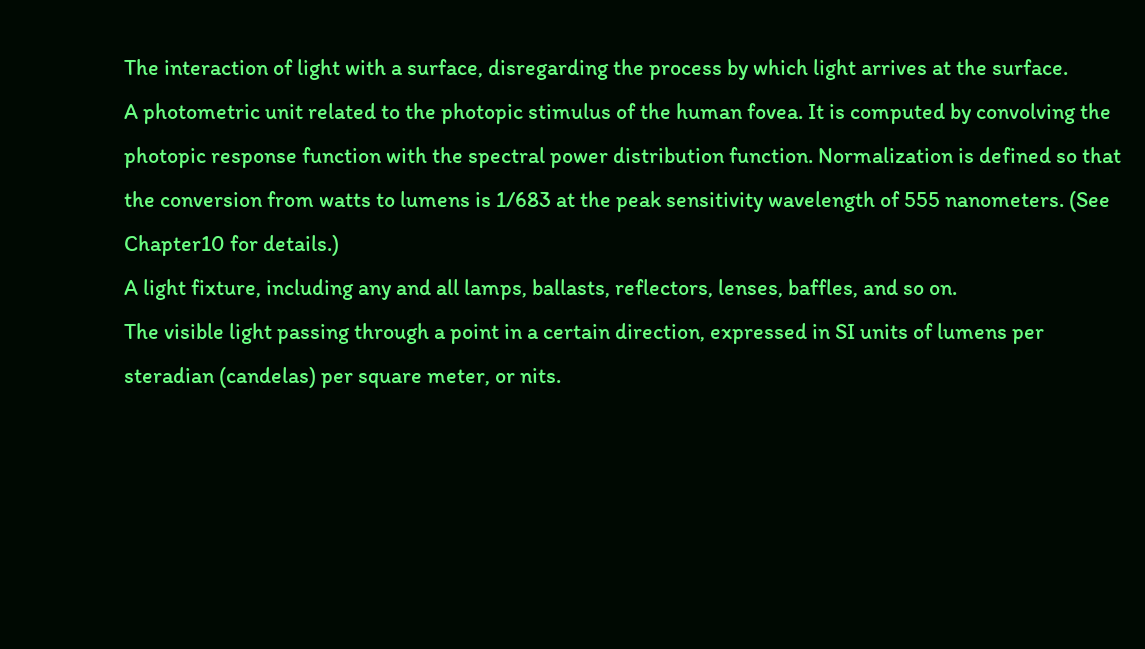The interaction of light with a surface, disregarding the process by which light arrives at the surface.
A photometric unit related to the photopic stimulus of the human fovea. It is computed by convolving the photopic response function with the spectral power distribution function. Normalization is defined so that the conversion from watts to lumens is 1/683 at the peak sensitivity wavelength of 555 nanometers. (See Chapter10 for details.)
A light fixture, including any and all lamps, ballasts, reflectors, lenses, baffles, and so on.
The visible light passing through a point in a certain direction, expressed in SI units of lumens per steradian (candelas) per square meter, or nits.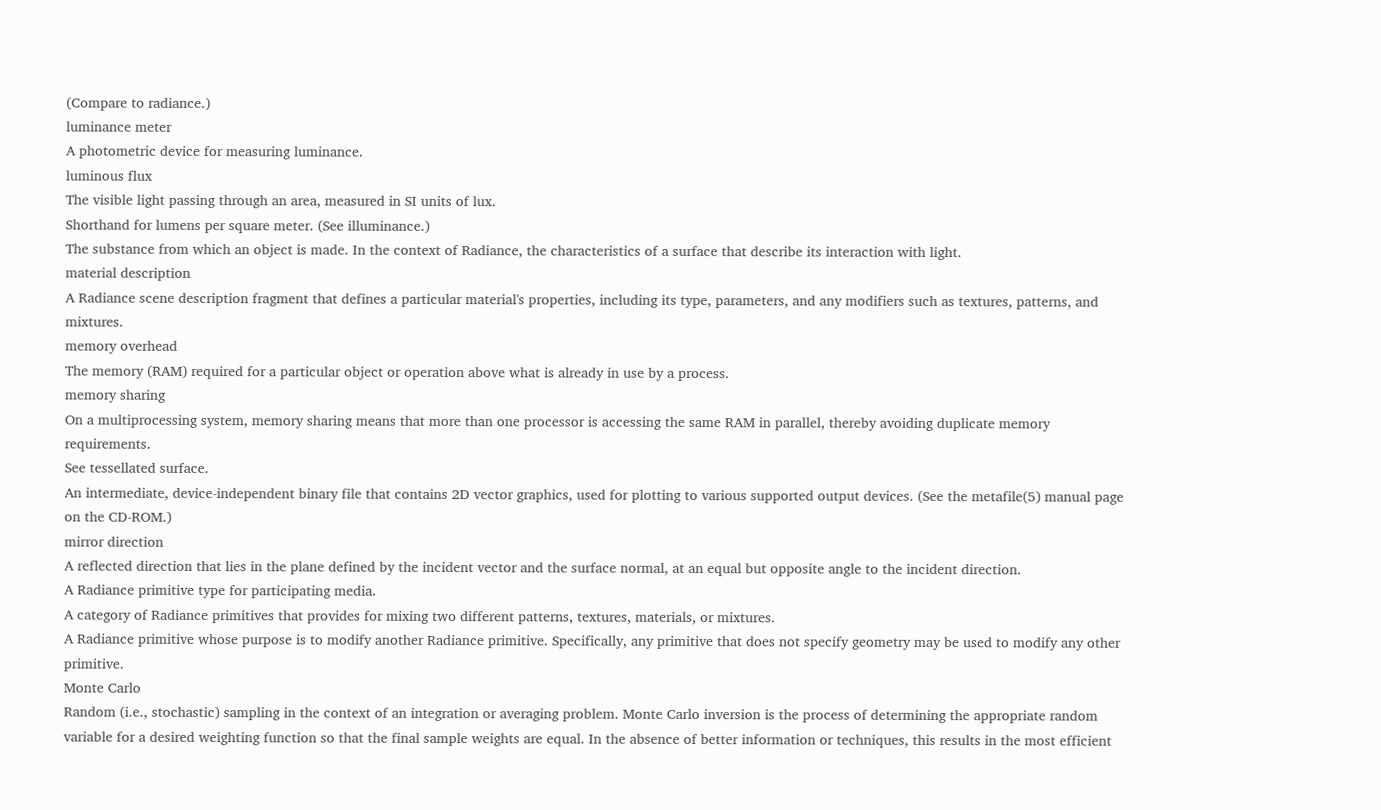(Compare to radiance.)
luminance meter
A photometric device for measuring luminance.
luminous flux
The visible light passing through an area, measured in SI units of lux.
Shorthand for lumens per square meter. (See illuminance.)
The substance from which an object is made. In the context of Radiance, the characteristics of a surface that describe its interaction with light.
material description
A Radiance scene description fragment that defines a particular material's properties, including its type, parameters, and any modifiers such as textures, patterns, and mixtures.
memory overhead
The memory (RAM) required for a particular object or operation above what is already in use by a process.
memory sharing
On a multiprocessing system, memory sharing means that more than one processor is accessing the same RAM in parallel, thereby avoiding duplicate memory requirements.
See tessellated surface.
An intermediate, device-independent binary file that contains 2D vector graphics, used for plotting to various supported output devices. (See the metafile(5) manual page on the CD-ROM.)
mirror direction
A reflected direction that lies in the plane defined by the incident vector and the surface normal, at an equal but opposite angle to the incident direction.
A Radiance primitive type for participating media.
A category of Radiance primitives that provides for mixing two different patterns, textures, materials, or mixtures.
A Radiance primitive whose purpose is to modify another Radiance primitive. Specifically, any primitive that does not specify geometry may be used to modify any other primitive.
Monte Carlo
Random (i.e., stochastic) sampling in the context of an integration or averaging problem. Monte Carlo inversion is the process of determining the appropriate random variable for a desired weighting function so that the final sample weights are equal. In the absence of better information or techniques, this results in the most efficient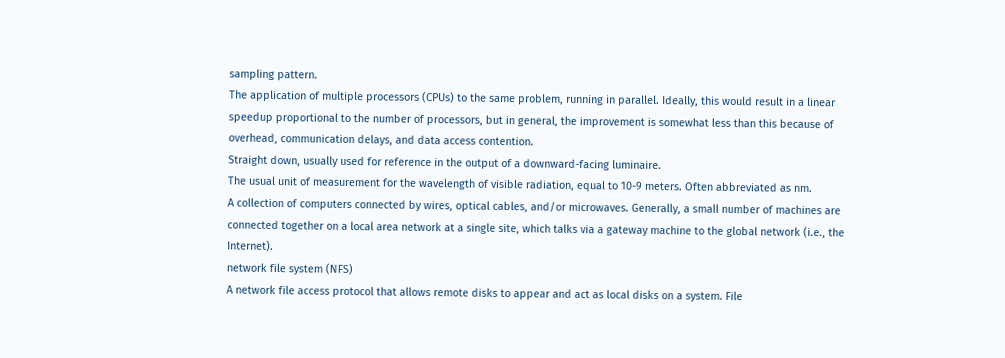sampling pattern.
The application of multiple processors (CPUs) to the same problem, running in parallel. Ideally, this would result in a linear speedup proportional to the number of processors, but in general, the improvement is somewhat less than this because of overhead, communication delays, and data access contention.
Straight down, usually used for reference in the output of a downward-facing luminaire.
The usual unit of measurement for the wavelength of visible radiation, equal to 10-9 meters. Often abbreviated as nm.
A collection of computers connected by wires, optical cables, and/or microwaves. Generally, a small number of machines are connected together on a local area network at a single site, which talks via a gateway machine to the global network (i.e., the Internet).
network file system (NFS)
A network file access protocol that allows remote disks to appear and act as local disks on a system. File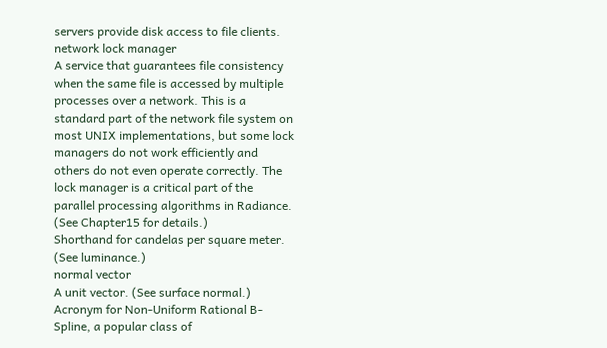servers provide disk access to file clients.
network lock manager
A service that guarantees file consistency when the same file is accessed by multiple processes over a network. This is a standard part of the network file system on most UNIX implementations, but some lock managers do not work efficiently and others do not even operate correctly. The lock manager is a critical part of the parallel processing algorithms in Radiance. (See Chapter15 for details.)
Shorthand for candelas per square meter. (See luminance.)
normal vector
A unit vector. (See surface normal.)
Acronym for Non-Uniform Rational B-Spline, a popular class of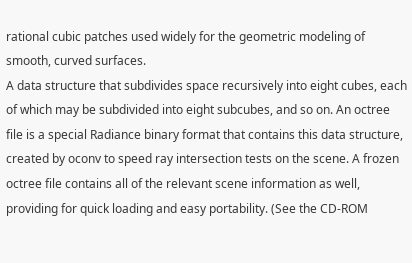rational cubic patches used widely for the geometric modeling of smooth, curved surfaces.
A data structure that subdivides space recursively into eight cubes, each of which may be subdivided into eight subcubes, and so on. An octree file is a special Radiance binary format that contains this data structure, created by oconv to speed ray intersection tests on the scene. A frozen octree file contains all of the relevant scene information as well, providing for quick loading and easy portability. (See the CD-ROM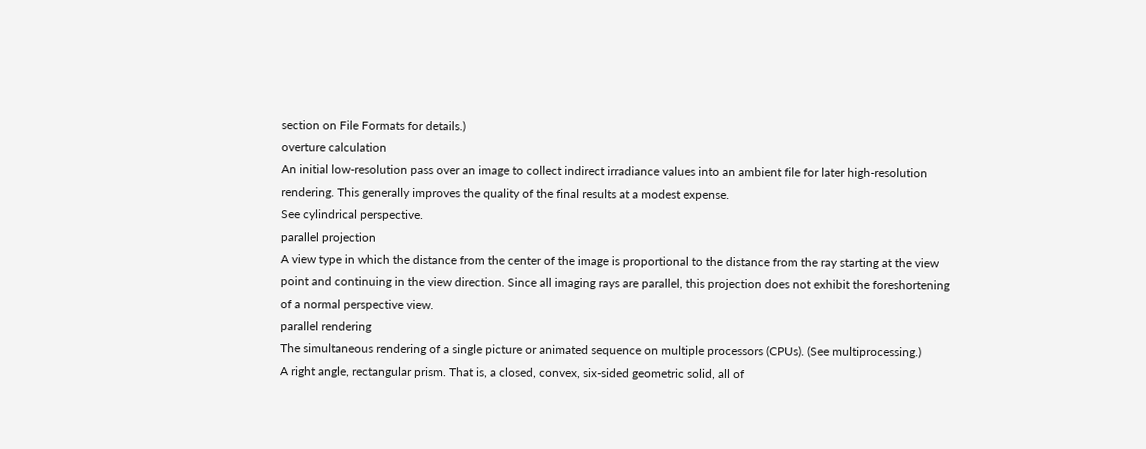section on File Formats for details.)
overture calculation
An initial low-resolution pass over an image to collect indirect irradiance values into an ambient file for later high-resolution rendering. This generally improves the quality of the final results at a modest expense.
See cylindrical perspective.
parallel projection
A view type in which the distance from the center of the image is proportional to the distance from the ray starting at the view point and continuing in the view direction. Since all imaging rays are parallel, this projection does not exhibit the foreshortening of a normal perspective view.
parallel rendering
The simultaneous rendering of a single picture or animated sequence on multiple processors (CPUs). (See multiprocessing.)
A right angle, rectangular prism. That is, a closed, convex, six-sided geometric solid, all of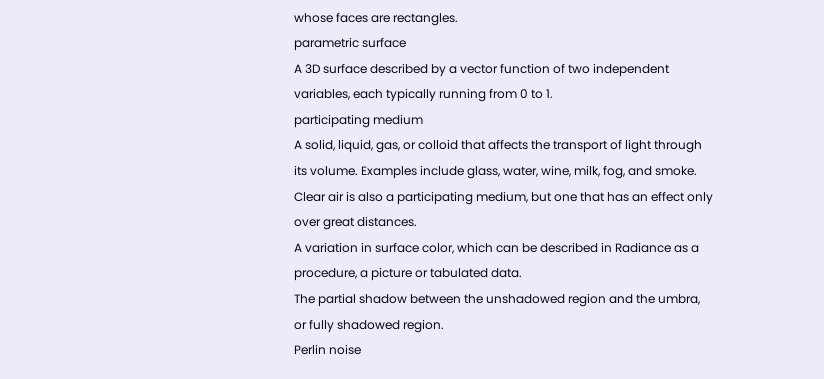whose faces are rectangles.
parametric surface
A 3D surface described by a vector function of two independent variables, each typically running from 0 to 1.
participating medium
A solid, liquid, gas, or colloid that affects the transport of light through its volume. Examples include glass, water, wine, milk, fog, and smoke. Clear air is also a participating medium, but one that has an effect only over great distances.
A variation in surface color, which can be described in Radiance as a procedure, a picture or tabulated data.
The partial shadow between the unshadowed region and the umbra, or fully shadowed region.
Perlin noise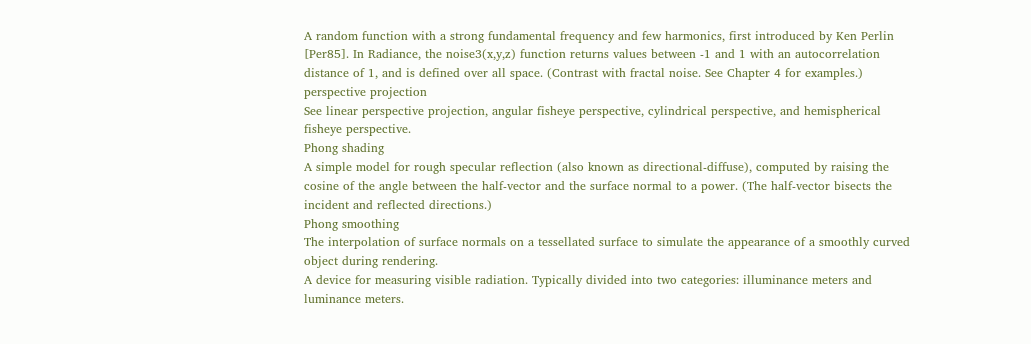A random function with a strong fundamental frequency and few harmonics, first introduced by Ken Perlin [Per85]. In Radiance, the noise3(x,y,z) function returns values between -1 and 1 with an autocorrelation distance of 1, and is defined over all space. (Contrast with fractal noise. See Chapter 4 for examples.)
perspective projection
See linear perspective projection, angular fisheye perspective, cylindrical perspective, and hemispherical fisheye perspective.
Phong shading
A simple model for rough specular reflection (also known as directional-diffuse), computed by raising the cosine of the angle between the half-vector and the surface normal to a power. (The half-vector bisects the incident and reflected directions.)
Phong smoothing
The interpolation of surface normals on a tessellated surface to simulate the appearance of a smoothly curved object during rendering.
A device for measuring visible radiation. Typically divided into two categories: illuminance meters and luminance meters.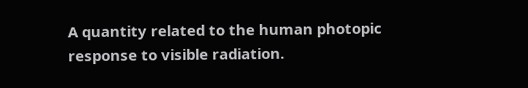A quantity related to the human photopic response to visible radiation.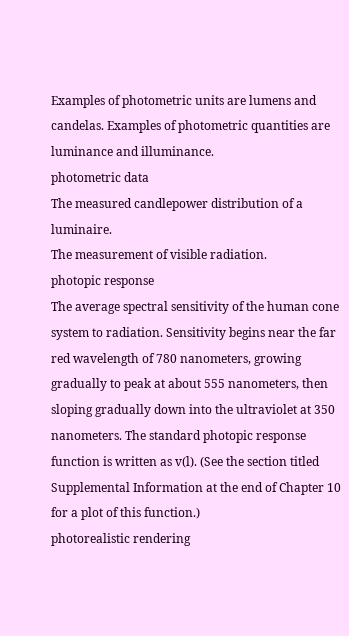Examples of photometric units are lumens and candelas. Examples of photometric quantities are luminance and illuminance.
photometric data
The measured candlepower distribution of a luminaire.
The measurement of visible radiation.
photopic response
The average spectral sensitivity of the human cone system to radiation. Sensitivity begins near the far red wavelength of 780 nanometers, growing gradually to peak at about 555 nanometers, then sloping gradually down into the ultraviolet at 350 nanometers. The standard photopic response function is written as v(l). (See the section titled Supplemental Information at the end of Chapter 10 for a plot of this function.)
photorealistic rendering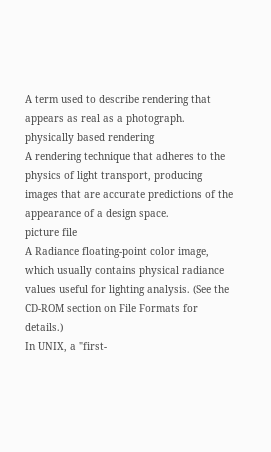A term used to describe rendering that appears as real as a photograph.
physically based rendering
A rendering technique that adheres to the physics of light transport, producing images that are accurate predictions of the appearance of a design space.
picture file
A Radiance floating-point color image, which usually contains physical radiance values useful for lighting analysis. (See the CD-ROM section on File Formats for details.)
In UNIX, a "first-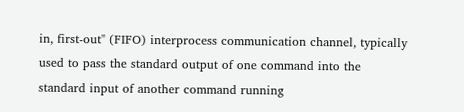in, first-out" (FIFO) interprocess communication channel, typically used to pass the standard output of one command into the standard input of another command running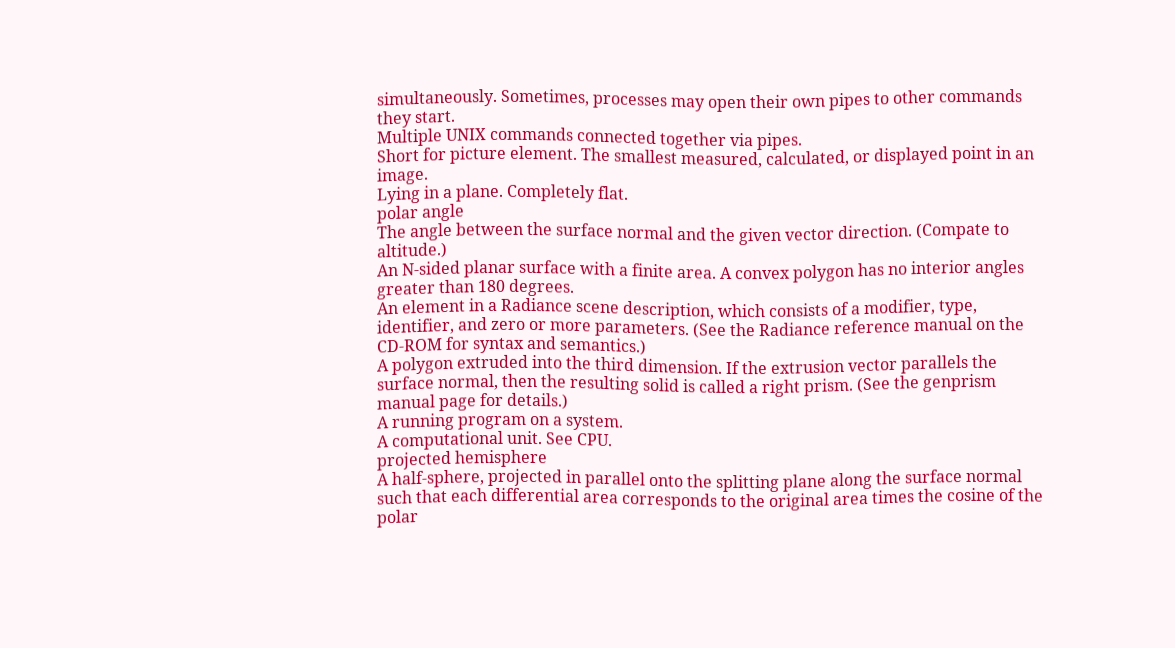simultaneously. Sometimes, processes may open their own pipes to other commands they start.
Multiple UNIX commands connected together via pipes.
Short for picture element. The smallest measured, calculated, or displayed point in an image.
Lying in a plane. Completely flat.
polar angle
The angle between the surface normal and the given vector direction. (Compate to altitude.)
An N-sided planar surface with a finite area. A convex polygon has no interior angles greater than 180 degrees.
An element in a Radiance scene description, which consists of a modifier, type, identifier, and zero or more parameters. (See the Radiance reference manual on the CD-ROM for syntax and semantics.)
A polygon extruded into the third dimension. If the extrusion vector parallels the surface normal, then the resulting solid is called a right prism. (See the genprism manual page for details.)
A running program on a system.
A computational unit. See CPU.
projected hemisphere
A half-sphere, projected in parallel onto the splitting plane along the surface normal such that each differential area corresponds to the original area times the cosine of the polar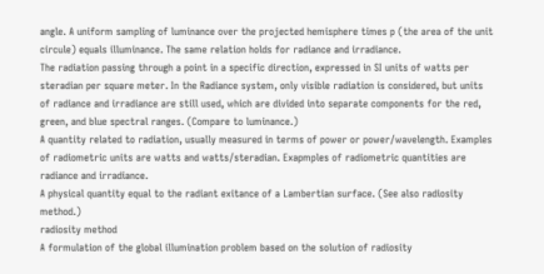angle. A uniform sampling of luminance over the projected hemisphere times p (the area of the unit circule) equals illuminance. The same relation holds for radiance and irradiance.
The radiation passing through a point in a specific direction, expressed in SI units of watts per steradian per square meter. In the Radiance system, only visible radiation is considered, but units of radiance and irradiance are still used, which are divided into separate components for the red, green, and blue spectral ranges. (Compare to luminance.)
A quantity related to radiation, usually measured in terms of power or power/wavelength. Examples of radiometric units are watts and watts/steradian. Exapmples of radiometric quantities are radiance and irradiance.
A physical quantity equal to the radiant exitance of a Lambertian surface. (See also radiosity method.)
radiosity method
A formulation of the global illumination problem based on the solution of radiosity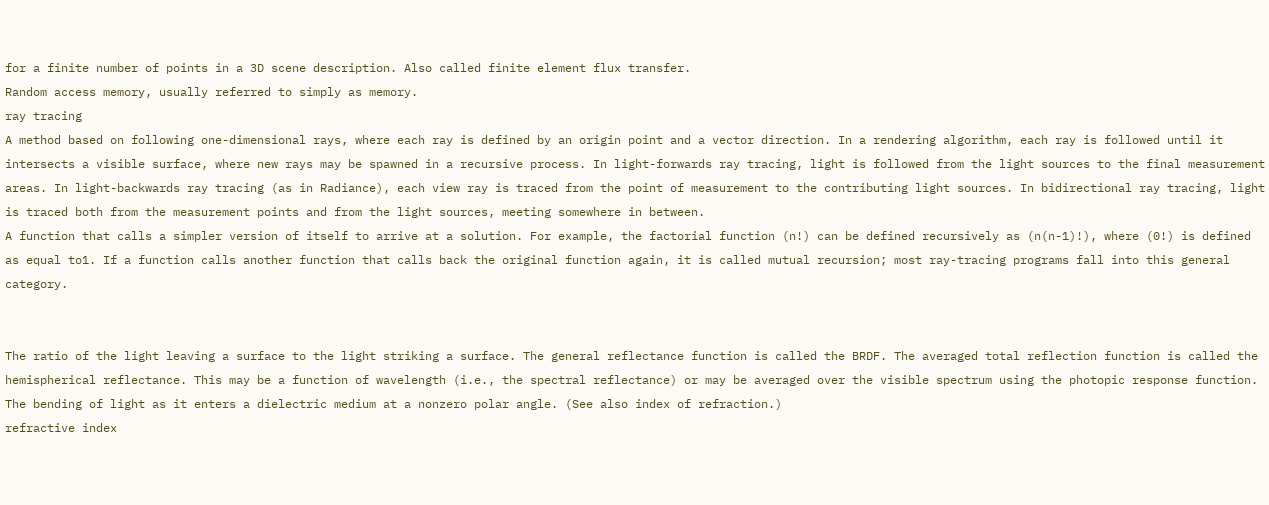for a finite number of points in a 3D scene description. Also called finite element flux transfer.
Random access memory, usually referred to simply as memory.
ray tracing
A method based on following one-dimensional rays, where each ray is defined by an origin point and a vector direction. In a rendering algorithm, each ray is followed until it intersects a visible surface, where new rays may be spawned in a recursive process. In light-forwards ray tracing, light is followed from the light sources to the final measurement areas. In light-backwards ray tracing (as in Radiance), each view ray is traced from the point of measurement to the contributing light sources. In bidirectional ray tracing, light is traced both from the measurement points and from the light sources, meeting somewhere in between.
A function that calls a simpler version of itself to arrive at a solution. For example, the factorial function (n!) can be defined recursively as (n(n-1)!), where (0!) is defined as equal to1. If a function calls another function that calls back the original function again, it is called mutual recursion; most ray-tracing programs fall into this general category.


The ratio of the light leaving a surface to the light striking a surface. The general reflectance function is called the BRDF. The averaged total reflection function is called the hemispherical reflectance. This may be a function of wavelength (i.e., the spectral reflectance) or may be averaged over the visible spectrum using the photopic response function.
The bending of light as it enters a dielectric medium at a nonzero polar angle. (See also index of refraction.)
refractive index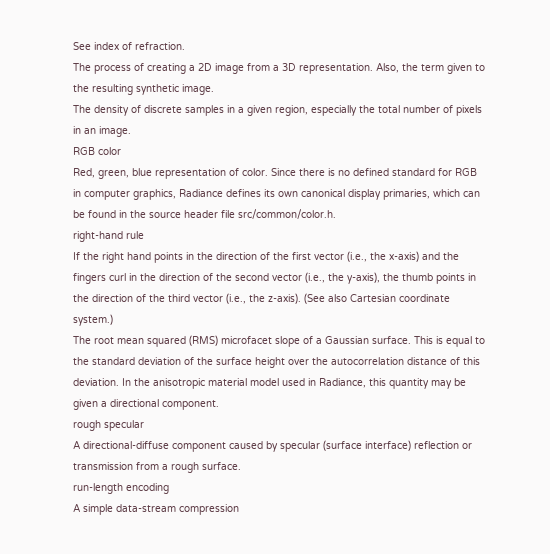See index of refraction.
The process of creating a 2D image from a 3D representation. Also, the term given to the resulting synthetic image.
The density of discrete samples in a given region, especially the total number of pixels in an image.
RGB color
Red, green, blue representation of color. Since there is no defined standard for RGB in computer graphics, Radiance defines its own canonical display primaries, which can be found in the source header file src/common/color.h.
right-hand rule
If the right hand points in the direction of the first vector (i.e., the x-axis) and the fingers curl in the direction of the second vector (i.e., the y-axis), the thumb points in the direction of the third vector (i.e., the z-axis). (See also Cartesian coordinate system.)
The root mean squared (RMS) microfacet slope of a Gaussian surface. This is equal to the standard deviation of the surface height over the autocorrelation distance of this deviation. In the anisotropic material model used in Radiance, this quantity may be given a directional component.
rough specular
A directional-diffuse component caused by specular (surface interface) reflection or transmission from a rough surface.
run-length encoding
A simple data-stream compression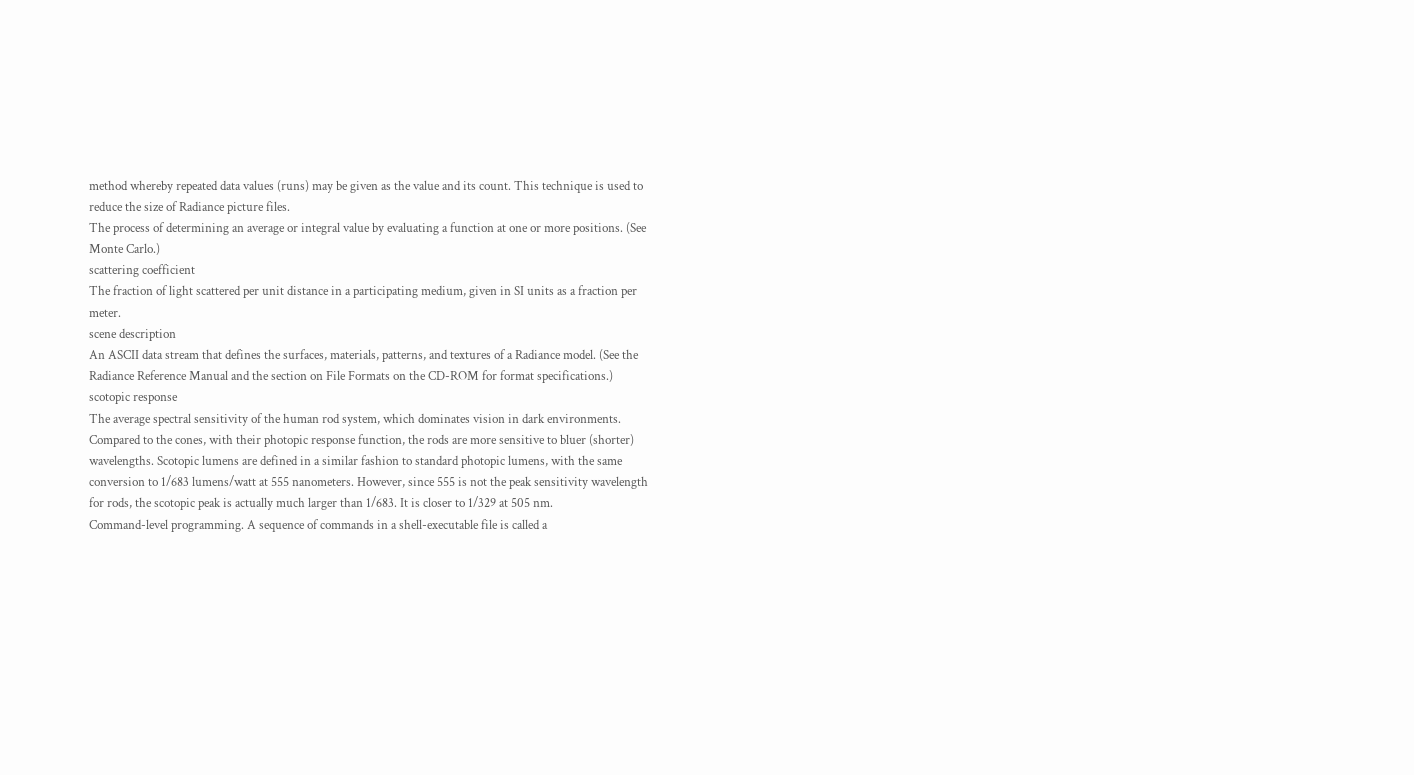method whereby repeated data values (runs) may be given as the value and its count. This technique is used to reduce the size of Radiance picture files.
The process of determining an average or integral value by evaluating a function at one or more positions. (See Monte Carlo.)
scattering coefficient
The fraction of light scattered per unit distance in a participating medium, given in SI units as a fraction per meter.
scene description
An ASCII data stream that defines the surfaces, materials, patterns, and textures of a Radiance model. (See the Radiance Reference Manual and the section on File Formats on the CD-ROM for format specifications.)
scotopic response
The average spectral sensitivity of the human rod system, which dominates vision in dark environments. Compared to the cones, with their photopic response function, the rods are more sensitive to bluer (shorter) wavelengths. Scotopic lumens are defined in a similar fashion to standard photopic lumens, with the same conversion to 1/683 lumens/watt at 555 nanometers. However, since 555 is not the peak sensitivity wavelength for rods, the scotopic peak is actually much larger than 1/683. It is closer to 1/329 at 505 nm.
Command-level programming. A sequence of commands in a shell-executable file is called a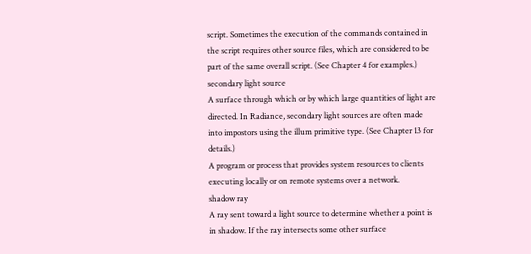script. Sometimes the execution of the commands contained in the script requires other source files, which are considered to be part of the same overall script. (See Chapter 4 for examples.)
secondary light source
A surface through which or by which large quantities of light are directed. In Radiance, secondary light sources are often made into impostors using the illum primitive type. (See Chapter 13 for details.)
A program or process that provides system resources to clients executing locally or on remote systems over a network.
shadow ray
A ray sent toward a light source to determine whether a point is in shadow. If the ray intersects some other surface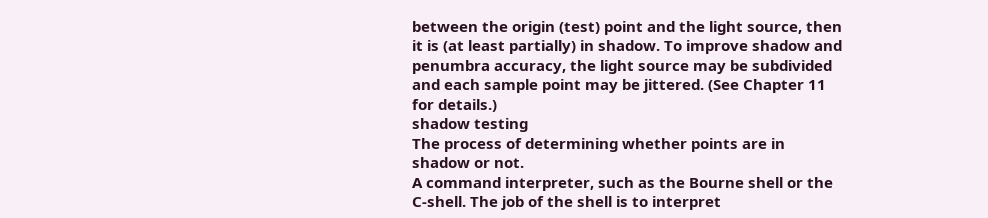between the origin (test) point and the light source, then it is (at least partially) in shadow. To improve shadow and penumbra accuracy, the light source may be subdivided and each sample point may be jittered. (See Chapter 11 for details.)
shadow testing
The process of determining whether points are in shadow or not.
A command interpreter, such as the Bourne shell or the C-shell. The job of the shell is to interpret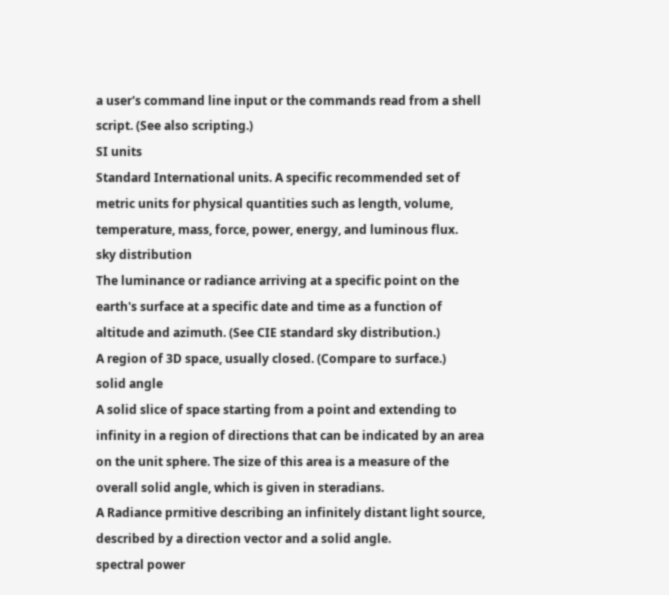a user's command line input or the commands read from a shell script. (See also scripting.)
SI units
Standard International units. A specific recommended set of metric units for physical quantities such as length, volume, temperature, mass, force, power, energy, and luminous flux.
sky distribution
The luminance or radiance arriving at a specific point on the earth's surface at a specific date and time as a function of altitude and azimuth. (See CIE standard sky distribution.)
A region of 3D space, usually closed. (Compare to surface.)
solid angle
A solid slice of space starting from a point and extending to infinity in a region of directions that can be indicated by an area on the unit sphere. The size of this area is a measure of the overall solid angle, which is given in steradians.
A Radiance prmitive describing an infinitely distant light source, described by a direction vector and a solid angle.
spectral power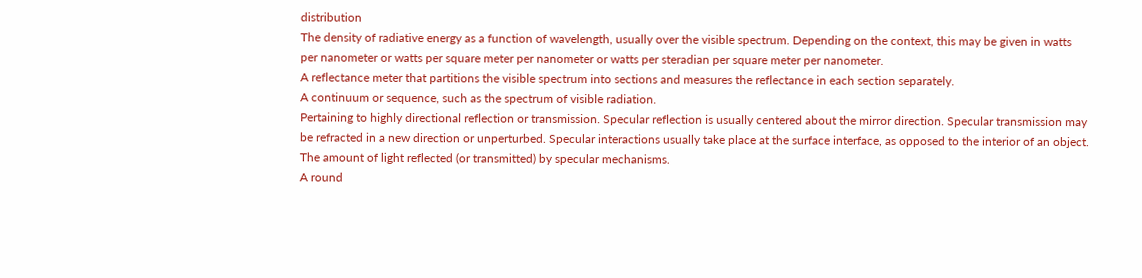distribution
The density of radiative energy as a function of wavelength, usually over the visible spectrum. Depending on the context, this may be given in watts per nanometer or watts per square meter per nanometer or watts per steradian per square meter per nanometer.
A reflectance meter that partitions the visible spectrum into sections and measures the reflectance in each section separately.
A continuum or sequence, such as the spectrum of visible radiation.
Pertaining to highly directional reflection or transmission. Specular reflection is usually centered about the mirror direction. Specular transmission may be refracted in a new direction or unperturbed. Specular interactions usually take place at the surface interface, as opposed to the interior of an object.
The amount of light reflected (or transmitted) by specular mechanisms.
A round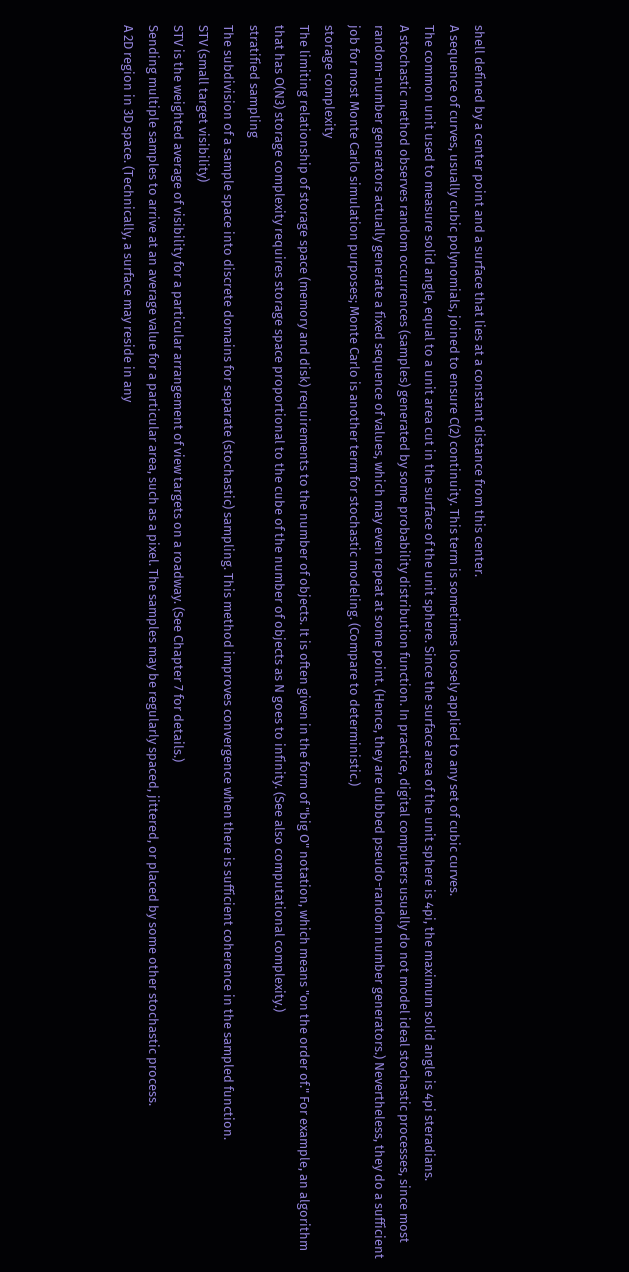shell defined by a center point and a surface that lies at a constant distance from this center.
A sequence of curves, usually cubic polynomials, joined to ensure C(2) continuity. This term is sometimes loosely applied to any set of cubic curves.
The common unit used to measure solid angle, equal to a unit area cut in the surface of the unit sphere. Since the surface area of the unit sphere is 4pi, the maximum solid angle is 4pi steradians.
A stochastic method observes random occurrences (samples) generated by some probability distribution function. In practice, digital computers usually do not model ideal stochastic processes, since most random-number generators actually generate a fixed sequence of values, which may even repeat at some point. (Hence, they are dubbed pseudo-random number generators.) Nevertheless, they do a sufficient job for most Monte Carlo simulation purposes; Monte Carlo is another term for stochastic modeling. (Compare to deterministic.)
storage complexity
The limiting relationship of storage space (memory and disk) requirements to the number of objects. It is often given in the form of "big O" notation, which means "on the order of." For example, an algorithm that has O(N3) storage complexity requires storage space proportional to the cube of the number of objects as N goes to infinity. (See also computational complexity.)
stratified sampling
The subdivision of a sample space into discrete domains for separate (stochastic) sampling. This method improves convergence when there is sufficient coherence in the sampled function.
STV (small target visibility)
STV is the weighted average of visibility for a particular arrangement of view targets on a roadway. (See Chapter 7 for details.)
Sending multiple samples to arrive at an average value for a particular area, such as a pixel. The samples may be regularly spaced, jittered, or placed by some other stochastic process.
A 2D region in 3D space. (Technically, a surface may reside in any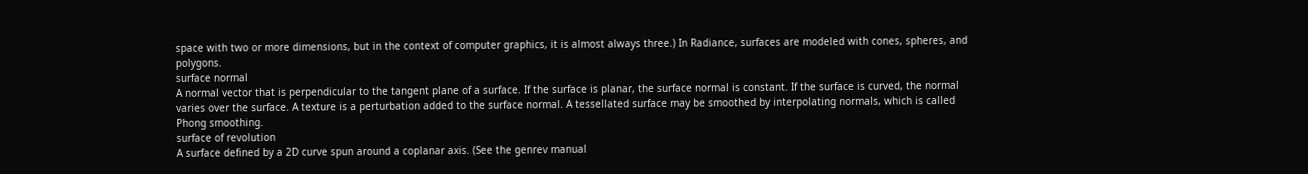space with two or more dimensions, but in the context of computer graphics, it is almost always three.) In Radiance, surfaces are modeled with cones, spheres, and polygons.
surface normal
A normal vector that is perpendicular to the tangent plane of a surface. If the surface is planar, the surface normal is constant. If the surface is curved, the normal varies over the surface. A texture is a perturbation added to the surface normal. A tessellated surface may be smoothed by interpolating normals, which is called Phong smoothing.
surface of revolution
A surface defined by a 2D curve spun around a coplanar axis. (See the genrev manual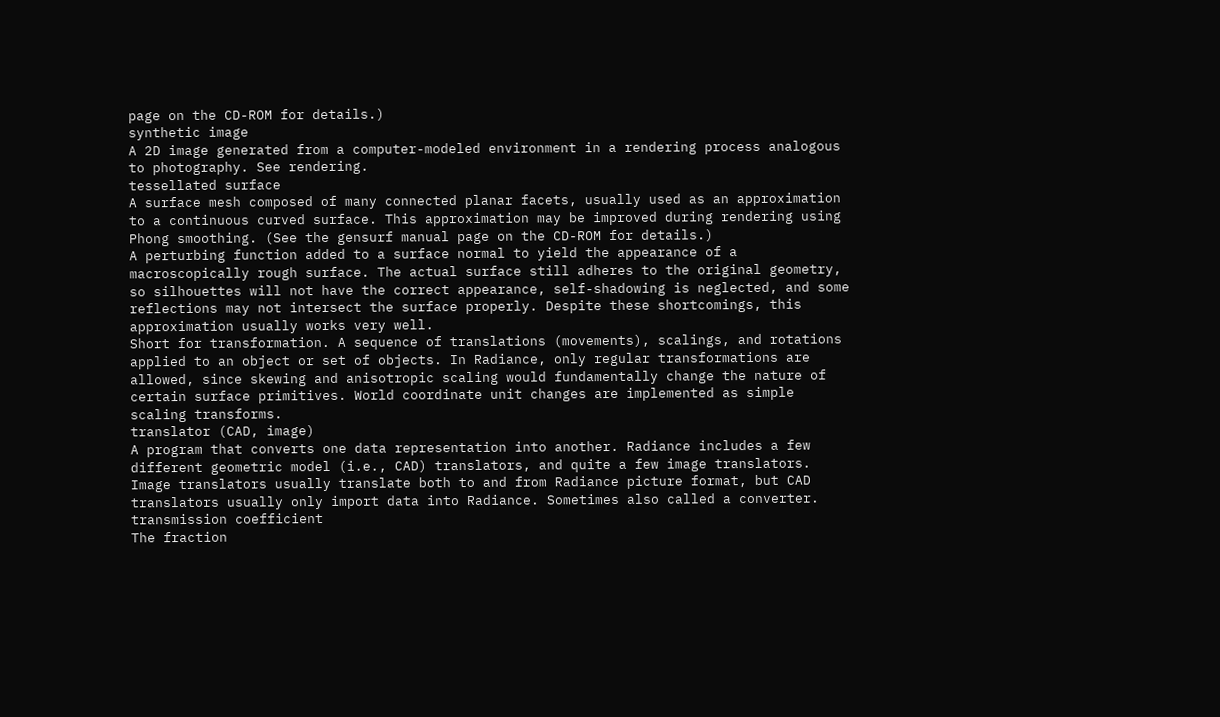page on the CD-ROM for details.)
synthetic image
A 2D image generated from a computer-modeled environment in a rendering process analogous to photography. See rendering.
tessellated surface
A surface mesh composed of many connected planar facets, usually used as an approximation to a continuous curved surface. This approximation may be improved during rendering using Phong smoothing. (See the gensurf manual page on the CD-ROM for details.)
A perturbing function added to a surface normal to yield the appearance of a macroscopically rough surface. The actual surface still adheres to the original geometry, so silhouettes will not have the correct appearance, self-shadowing is neglected, and some reflections may not intersect the surface properly. Despite these shortcomings, this approximation usually works very well.
Short for transformation. A sequence of translations (movements), scalings, and rotations applied to an object or set of objects. In Radiance, only regular transformations are allowed, since skewing and anisotropic scaling would fundamentally change the nature of certain surface primitives. World coordinate unit changes are implemented as simple scaling transforms.
translator (CAD, image)
A program that converts one data representation into another. Radiance includes a few different geometric model (i.e., CAD) translators, and quite a few image translators. Image translators usually translate both to and from Radiance picture format, but CAD translators usually only import data into Radiance. Sometimes also called a converter.
transmission coefficient
The fraction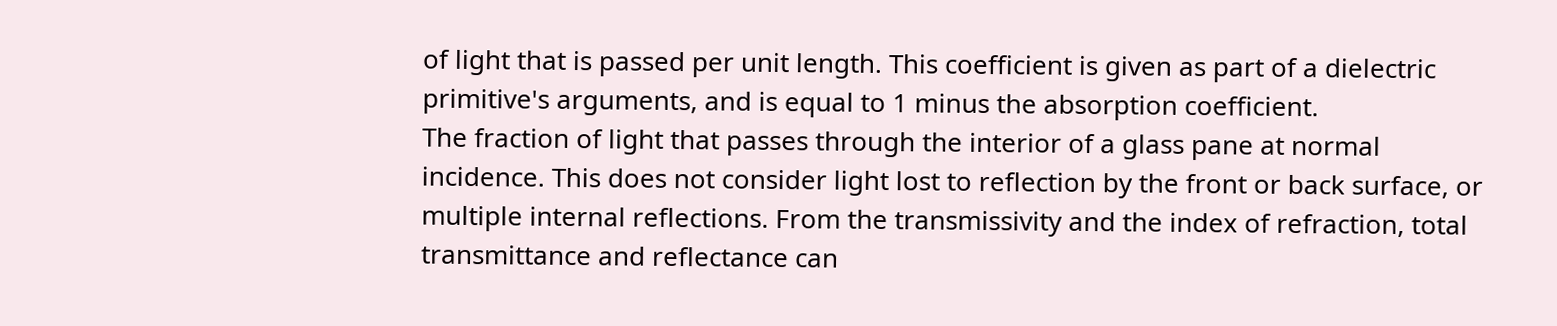of light that is passed per unit length. This coefficient is given as part of a dielectric primitive's arguments, and is equal to 1 minus the absorption coefficient.
The fraction of light that passes through the interior of a glass pane at normal incidence. This does not consider light lost to reflection by the front or back surface, or multiple internal reflections. From the transmissivity and the index of refraction, total transmittance and reflectance can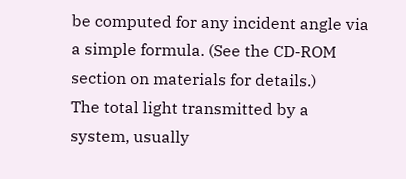be computed for any incident angle via a simple formula. (See the CD-ROM section on materials for details.)
The total light transmitted by a system, usually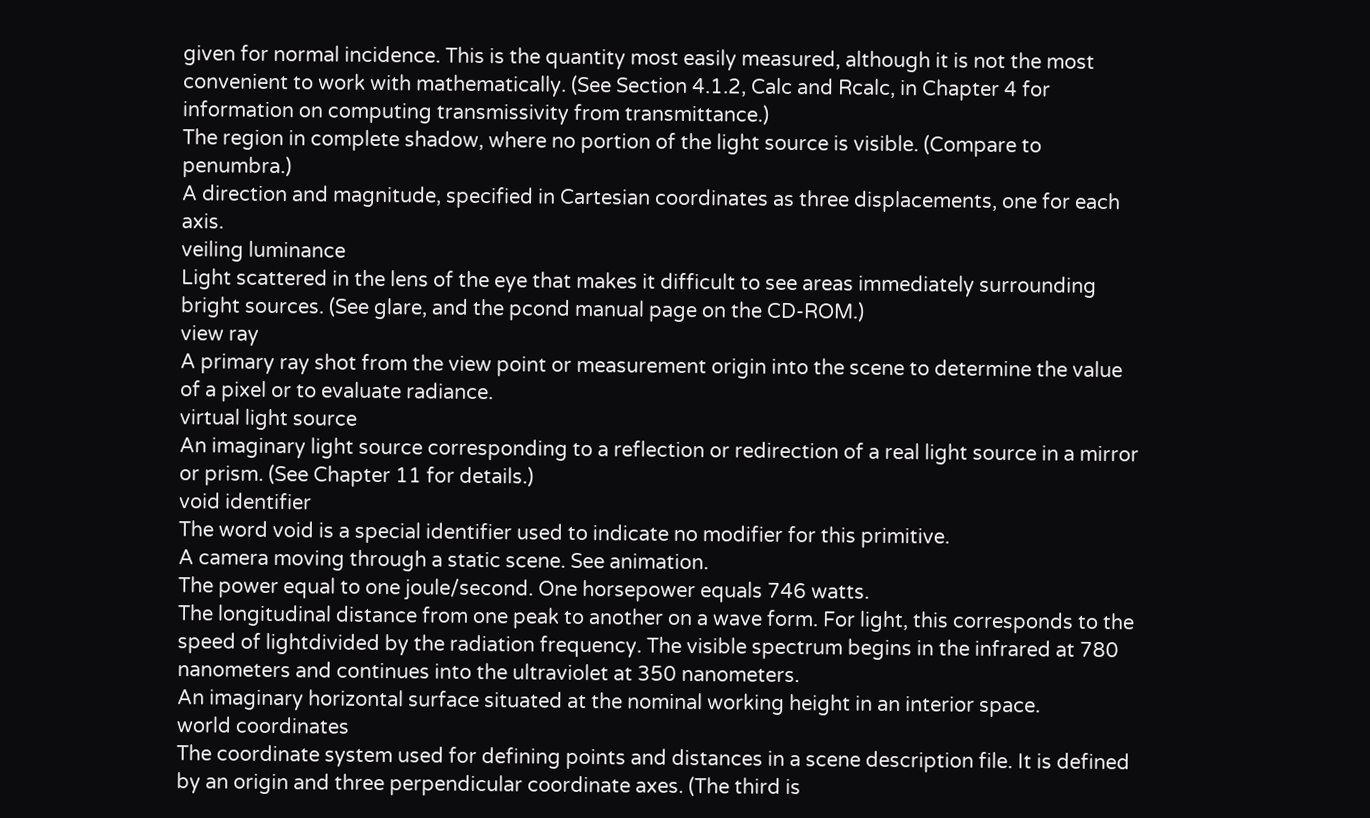given for normal incidence. This is the quantity most easily measured, although it is not the most convenient to work with mathematically. (See Section 4.1.2, Calc and Rcalc, in Chapter 4 for information on computing transmissivity from transmittance.)
The region in complete shadow, where no portion of the light source is visible. (Compare to penumbra.)
A direction and magnitude, specified in Cartesian coordinates as three displacements, one for each axis.
veiling luminance
Light scattered in the lens of the eye that makes it difficult to see areas immediately surrounding bright sources. (See glare, and the pcond manual page on the CD-ROM.)
view ray
A primary ray shot from the view point or measurement origin into the scene to determine the value of a pixel or to evaluate radiance.
virtual light source
An imaginary light source corresponding to a reflection or redirection of a real light source in a mirror or prism. (See Chapter 11 for details.)
void identifier
The word void is a special identifier used to indicate no modifier for this primitive.
A camera moving through a static scene. See animation.
The power equal to one joule/second. One horsepower equals 746 watts.
The longitudinal distance from one peak to another on a wave form. For light, this corresponds to the speed of lightdivided by the radiation frequency. The visible spectrum begins in the infrared at 780 nanometers and continues into the ultraviolet at 350 nanometers.
An imaginary horizontal surface situated at the nominal working height in an interior space.
world coordinates
The coordinate system used for defining points and distances in a scene description file. It is defined by an origin and three perpendicular coordinate axes. (The third is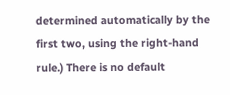determined automatically by the first two, using the right-hand rule.) There is no default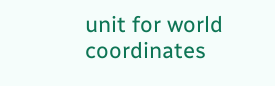unit for world coordinates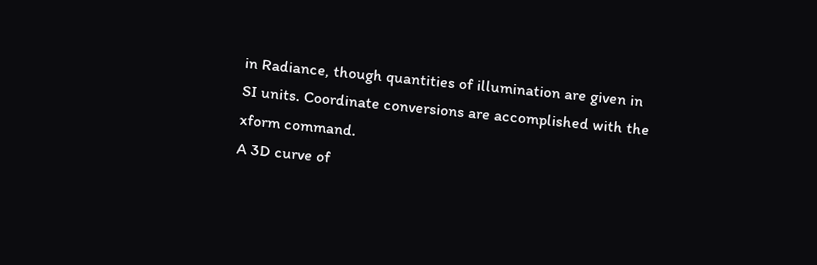in Radiance, though quantities of illumination are given in SI units. Coordinate conversions are accomplished with the xform command.
A 3D curve of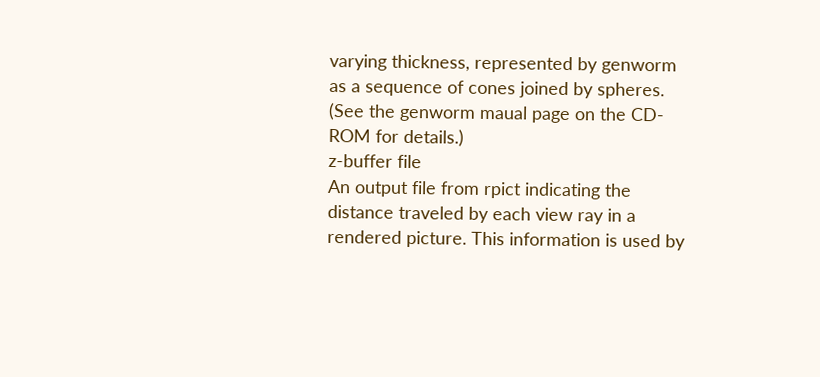varying thickness, represented by genworm as a sequence of cones joined by spheres. (See the genworm maual page on the CD-ROM for details.)
z-buffer file
An output file from rpict indicating the distance traveled by each view ray in a rendered picture. This information is used by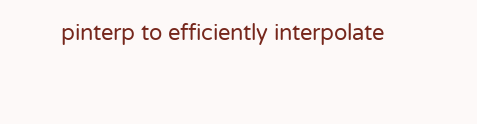pinterp to efficiently interpolate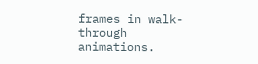frames in walk-through animations.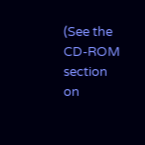(See the CD-ROM section on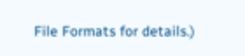File Formats for details.)